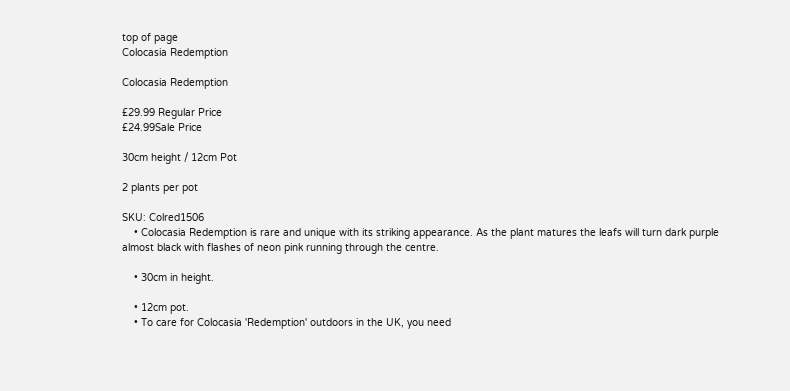top of page
Colocasia Redemption

Colocasia Redemption

£29.99 Regular Price
£24.99Sale Price

30cm height / 12cm Pot

2 plants per pot

SKU: Colred1506
    • Colocasia Redemption is rare and unique with its striking appearance. As the plant matures the leafs will turn dark purple almost black with flashes of neon pink running through the centre.

    • 30cm in height.

    • 12cm pot.
    • To care for Colocasia 'Redemption' outdoors in the UK, you need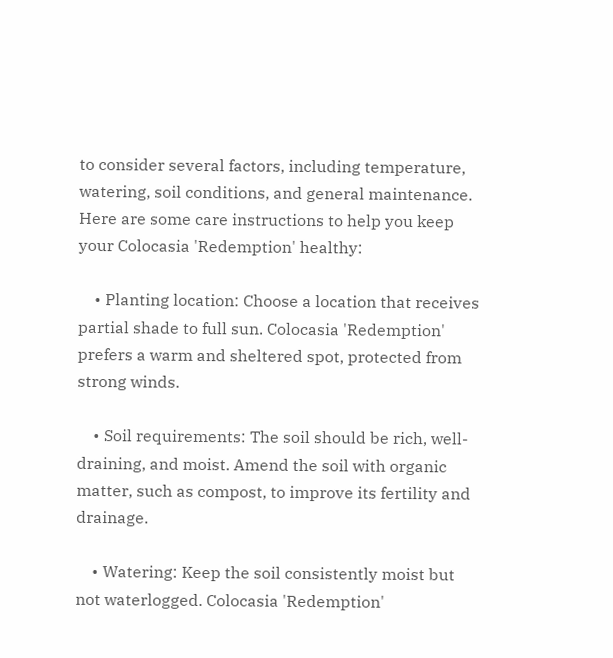to consider several factors, including temperature, watering, soil conditions, and general maintenance. Here are some care instructions to help you keep your Colocasia 'Redemption' healthy:

    • Planting location: Choose a location that receives partial shade to full sun. Colocasia 'Redemption' prefers a warm and sheltered spot, protected from strong winds.

    • Soil requirements: The soil should be rich, well-draining, and moist. Amend the soil with organic matter, such as compost, to improve its fertility and drainage.

    • Watering: Keep the soil consistently moist but not waterlogged. Colocasia 'Redemption'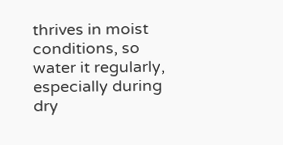thrives in moist conditions, so water it regularly, especially during dry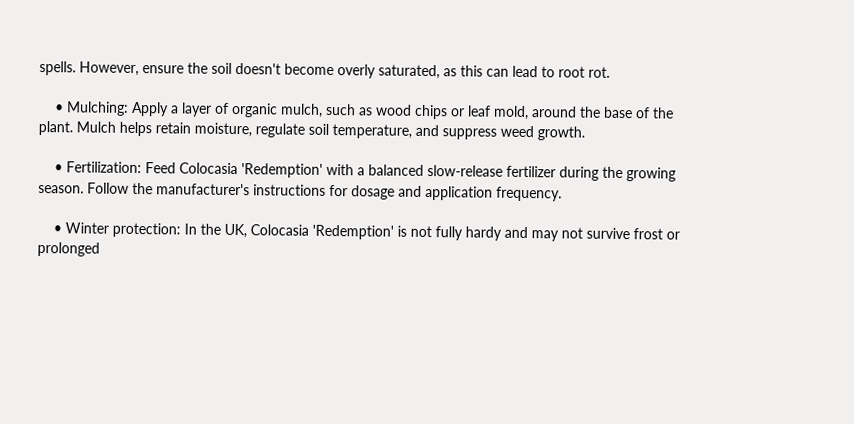spells. However, ensure the soil doesn't become overly saturated, as this can lead to root rot.

    • Mulching: Apply a layer of organic mulch, such as wood chips or leaf mold, around the base of the plant. Mulch helps retain moisture, regulate soil temperature, and suppress weed growth.

    • Fertilization: Feed Colocasia 'Redemption' with a balanced slow-release fertilizer during the growing season. Follow the manufacturer's instructions for dosage and application frequency.

    • Winter protection: In the UK, Colocasia 'Redemption' is not fully hardy and may not survive frost or prolonged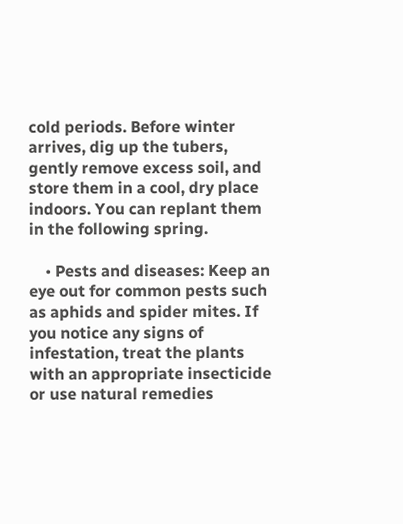cold periods. Before winter arrives, dig up the tubers, gently remove excess soil, and store them in a cool, dry place indoors. You can replant them in the following spring.

    • Pests and diseases: Keep an eye out for common pests such as aphids and spider mites. If you notice any signs of infestation, treat the plants with an appropriate insecticide or use natural remedies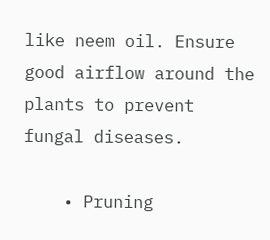like neem oil. Ensure good airflow around the plants to prevent fungal diseases.

    • Pruning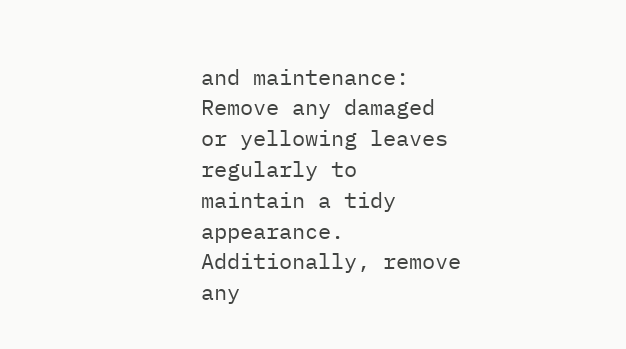and maintenance: Remove any damaged or yellowing leaves regularly to maintain a tidy appearance. Additionally, remove any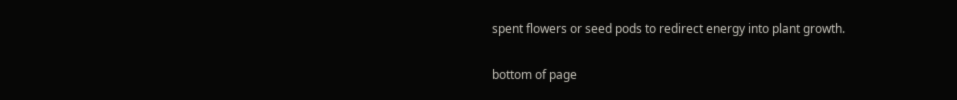spent flowers or seed pods to redirect energy into plant growth.

bottom of page